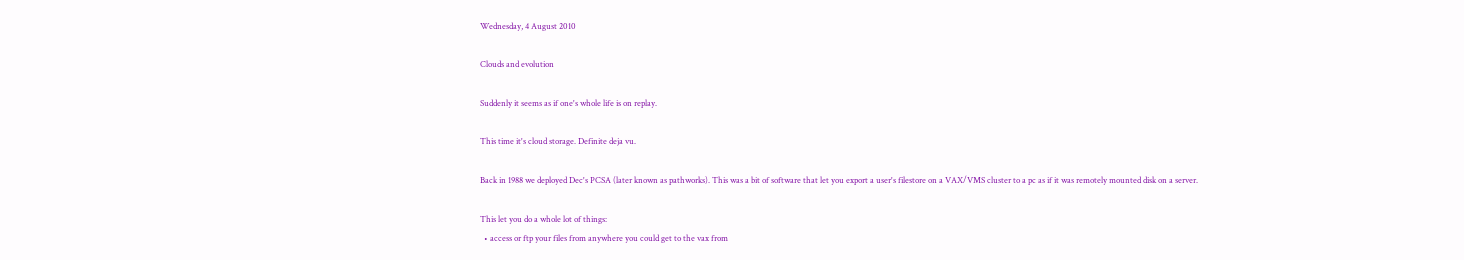Wednesday, 4 August 2010

Clouds and evolution

Suddenly it seems as if one's whole life is on replay.

This time it's cloud storage. Definite deja vu.

Back in 1988 we deployed Dec's PCSA (later known as pathworks). This was a bit of software that let you export a user's filestore on a VAX/VMS cluster to a pc as if it was remotely mounted disk on a server.

This let you do a whole lot of things:
  • access or ftp your files from anywhere you could get to the vax from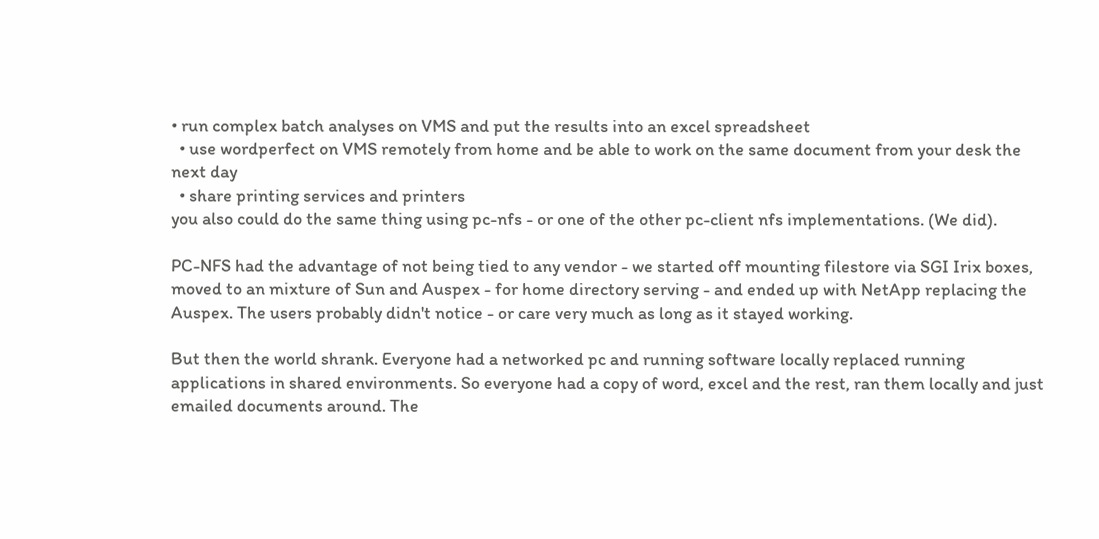• run complex batch analyses on VMS and put the results into an excel spreadsheet
  • use wordperfect on VMS remotely from home and be able to work on the same document from your desk the next day
  • share printing services and printers
you also could do the same thing using pc-nfs - or one of the other pc-client nfs implementations. (We did).

PC-NFS had the advantage of not being tied to any vendor - we started off mounting filestore via SGI Irix boxes, moved to an mixture of Sun and Auspex - for home directory serving - and ended up with NetApp replacing the Auspex. The users probably didn't notice - or care very much as long as it stayed working.

But then the world shrank. Everyone had a networked pc and running software locally replaced running applications in shared environments. So everyone had a copy of word, excel and the rest, ran them locally and just emailed documents around. The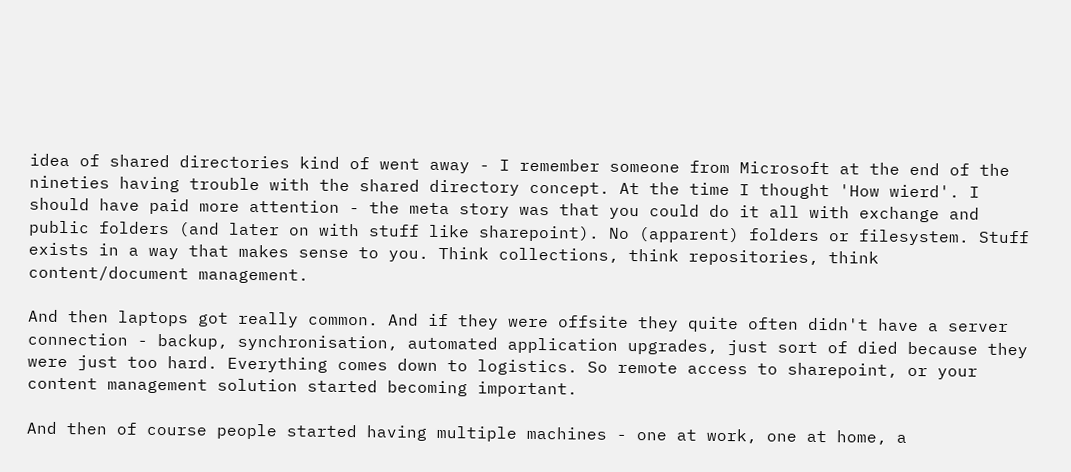idea of shared directories kind of went away - I remember someone from Microsoft at the end of the nineties having trouble with the shared directory concept. At the time I thought 'How wierd'. I should have paid more attention - the meta story was that you could do it all with exchange and public folders (and later on with stuff like sharepoint). No (apparent) folders or filesystem. Stuff exists in a way that makes sense to you. Think collections, think repositories, think content/document management.

And then laptops got really common. And if they were offsite they quite often didn't have a server connection - backup, synchronisation, automated application upgrades, just sort of died because they were just too hard. Everything comes down to logistics. So remote access to sharepoint, or your content management solution started becoming important.

And then of course people started having multiple machines - one at work, one at home, a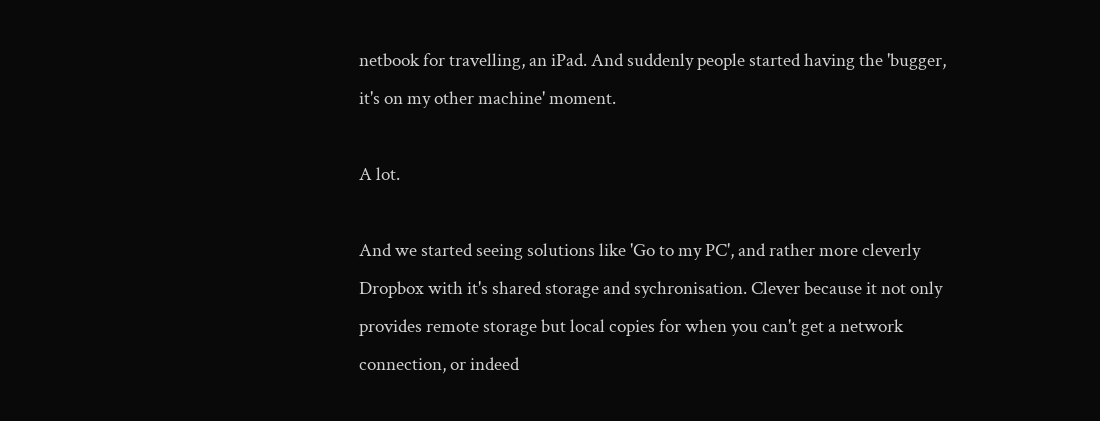netbook for travelling, an iPad. And suddenly people started having the 'bugger, it's on my other machine' moment.

A lot.

And we started seeing solutions like 'Go to my PC', and rather more cleverly Dropbox with it's shared storage and sychronisation. Clever because it not only provides remote storage but local copies for when you can't get a network connection, or indeed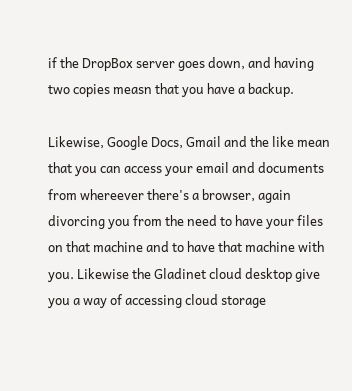if the DropBox server goes down, and having two copies measn that you have a backup.

Likewise, Google Docs, Gmail and the like mean that you can access your email and documents from whereever there's a browser, again divorcing you from the need to have your files on that machine and to have that machine with you. Likewise the Gladinet cloud desktop give you a way of accessing cloud storage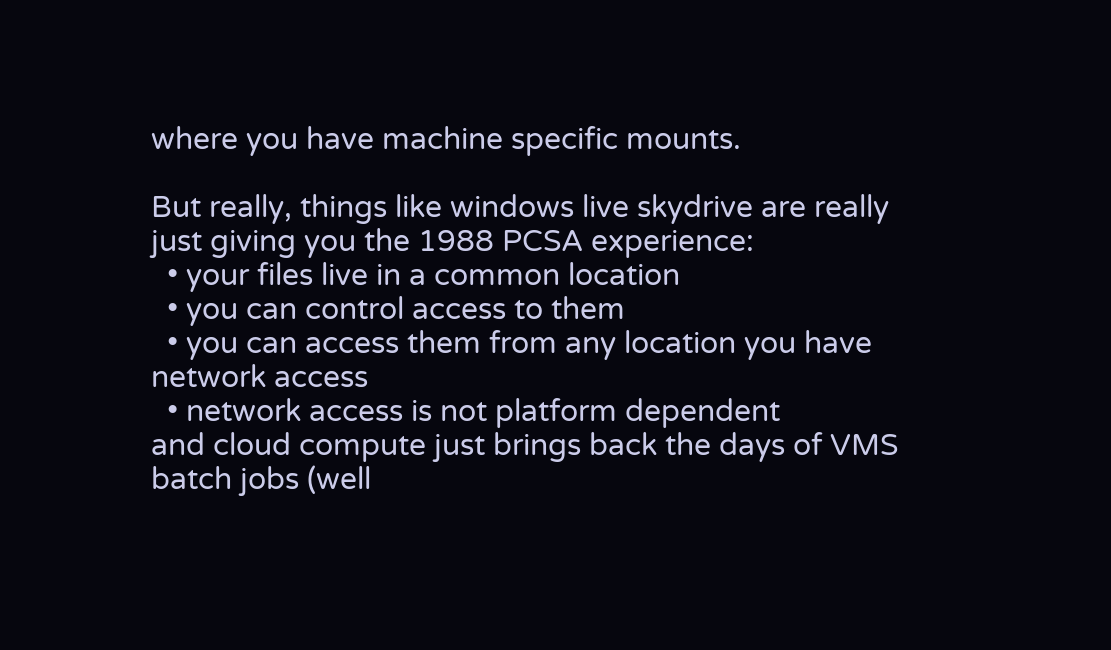where you have machine specific mounts.

But really, things like windows live skydrive are really just giving you the 1988 PCSA experience:
  • your files live in a common location
  • you can control access to them
  • you can access them from any location you have network access
  • network access is not platform dependent
and cloud compute just brings back the days of VMS batch jobs (well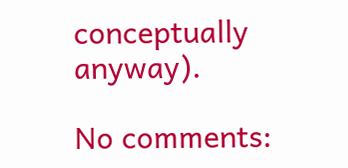conceptually anyway).

No comments: